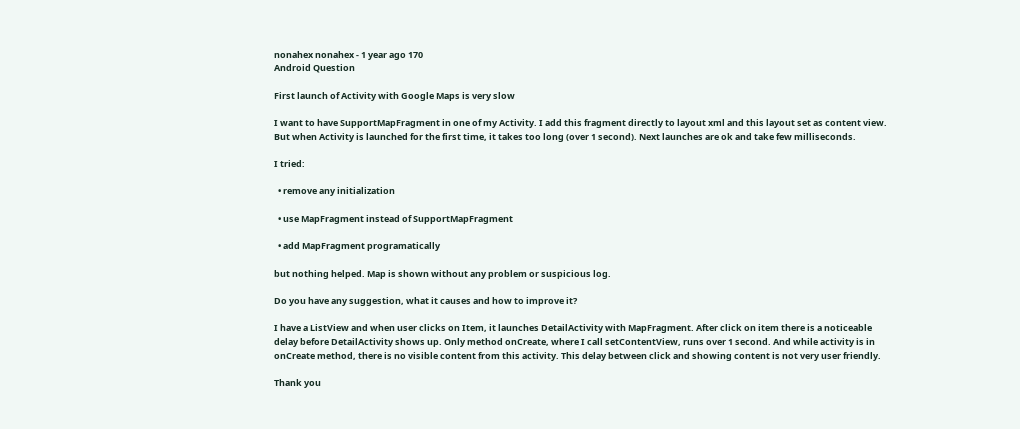nonahex nonahex - 1 year ago 170
Android Question

First launch of Activity with Google Maps is very slow

I want to have SupportMapFragment in one of my Activity. I add this fragment directly to layout xml and this layout set as content view. But when Activity is launched for the first time, it takes too long (over 1 second). Next launches are ok and take few milliseconds.

I tried:

  • remove any initialization

  • use MapFragment instead of SupportMapFragment

  • add MapFragment programatically

but nothing helped. Map is shown without any problem or suspicious log.

Do you have any suggestion, what it causes and how to improve it?

I have a ListView and when user clicks on Item, it launches DetailActivity with MapFragment. After click on item there is a noticeable delay before DetailActivity shows up. Only method onCreate, where I call setContentView, runs over 1 second. And while activity is in onCreate method, there is no visible content from this activity. This delay between click and showing content is not very user friendly.

Thank you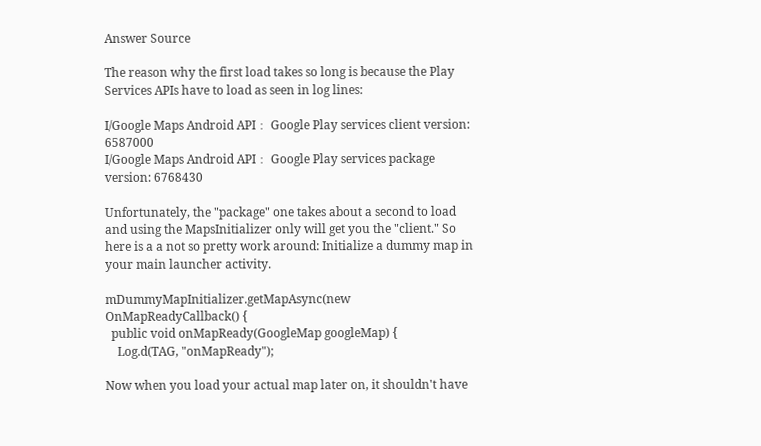Answer Source

The reason why the first load takes so long is because the Play Services APIs have to load as seen in log lines:

I/Google Maps Android API﹕ Google Play services client version: 6587000
I/Google Maps Android API﹕ Google Play services package version: 6768430

Unfortunately, the "package" one takes about a second to load and using the MapsInitializer only will get you the "client." So here is a a not so pretty work around: Initialize a dummy map in your main launcher activity.

mDummyMapInitializer.getMapAsync(new OnMapReadyCallback() {
  public void onMapReady(GoogleMap googleMap) {
    Log.d(TAG, "onMapReady");

Now when you load your actual map later on, it shouldn't have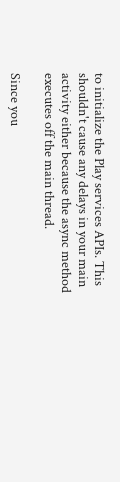to initialize the Play services APIs. This shouldn't cause any delays in your main activity either because the async method executes off the main thread.

Since you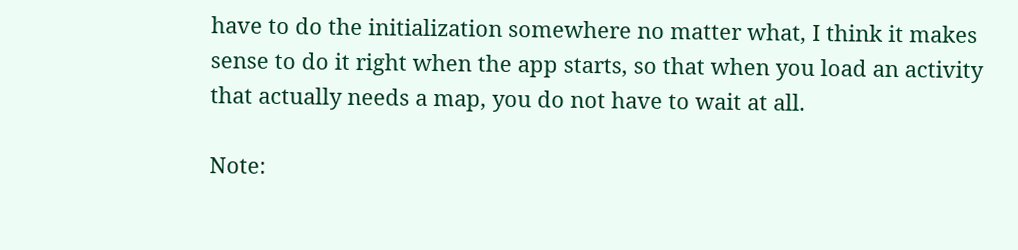have to do the initialization somewhere no matter what, I think it makes sense to do it right when the app starts, so that when you load an activity that actually needs a map, you do not have to wait at all.

Note: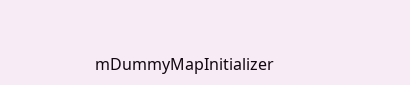mDummyMapInitializer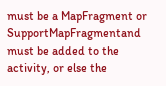must be a MapFragment or SupportMapFragmentand must be added to the activity, or else the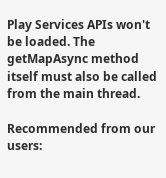Play Services APIs won't be loaded. The getMapAsync method itself must also be called from the main thread.

Recommended from our users: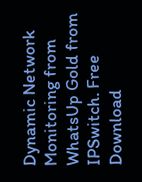Dynamic Network Monitoring from WhatsUp Gold from IPSwitch. Free Download